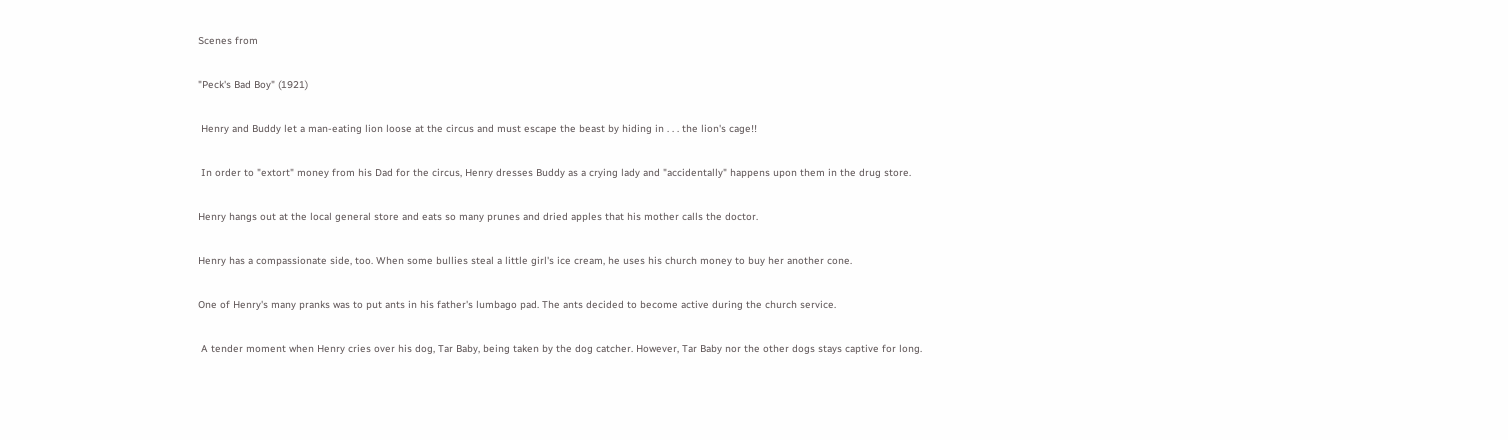Scenes from

"Peck's Bad Boy" (1921)

 Henry and Buddy let a man-eating lion loose at the circus and must escape the beast by hiding in . . . the lion's cage!!

 In order to "extort" money from his Dad for the circus, Henry dresses Buddy as a crying lady and "accidentally" happens upon them in the drug store.

Henry hangs out at the local general store and eats so many prunes and dried apples that his mother calls the doctor.

Henry has a compassionate side, too. When some bullies steal a little girl's ice cream, he uses his church money to buy her another cone.

One of Henry's many pranks was to put ants in his father's lumbago pad. The ants decided to become active during the church service.

 A tender moment when Henry cries over his dog, Tar Baby, being taken by the dog catcher. However, Tar Baby nor the other dogs stays captive for long.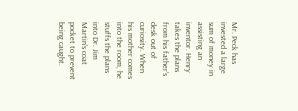Mr. Peck has invested a large sum of money in assisting an inventor. Henry takes the plans from his father's desk out of curiosity. When his mother comes into the room, he stuffs the plans into Dr. Jim Martin's coat pocket to prevent being caught.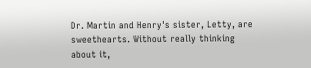Dr. Martin and Henry's sister, Letty, are sweethearts. Without really thinking about it,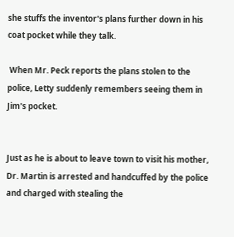she stuffs the inventor's plans further down in his coat pocket while they talk.

 When Mr. Peck reports the plans stolen to the police, Letty suddenly remembers seeing them in Jim's pocket.


Just as he is about to leave town to visit his mother, Dr. Martin is arrested and handcuffed by the police and charged with stealing the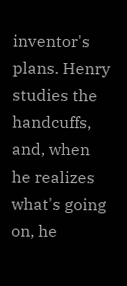inventor's plans. Henry studies the handcuffs, and, when he realizes what's going on, he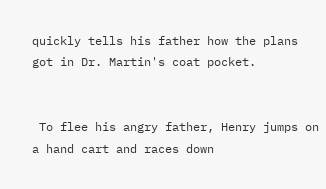quickly tells his father how the plans got in Dr. Martin's coat pocket.


 To flee his angry father, Henry jumps on a hand cart and races down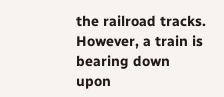the railroad tracks. However, a train is bearing down upon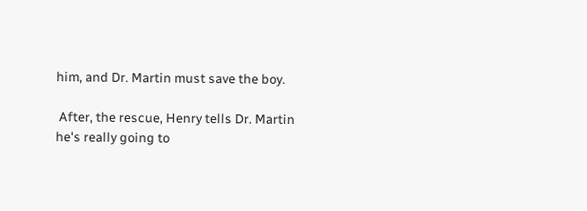him, and Dr. Martin must save the boy.

 After, the rescue, Henry tells Dr. Martin he's really going to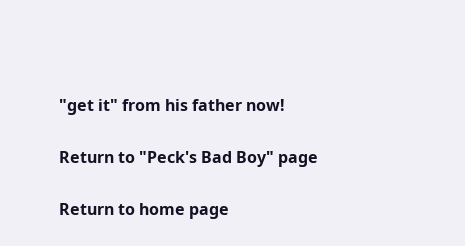"get it" from his father now!

Return to "Peck's Bad Boy" page

Return to home page